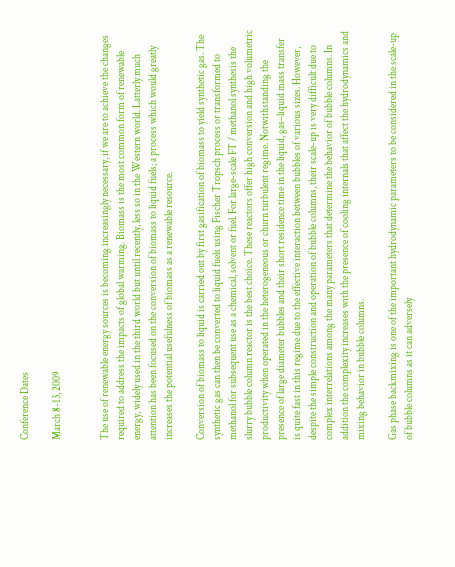Conference Dates

March 8-13, 2009


The use of renewable energy sources is becoming increasingly necessary, if we are to achieve the changes required to address the impacts of global warming. Biomass is the most common form of renewable energy, widely used in the third world but until recently, less so in the Western world. Latterly much attention has been focused on the conversion of biomass to liquid fuels; a process which would greatly increases the potential usefulness of biomass as a renewable resource.

Conversion of biomass to liquid is carried out by first gasification of biomass to yield synthetic gas. The synthetic gas can then be converted to liquid fuels using Fischer Tropsch process or transformed to methanol for subsequent use as a chemical, solvent or fuel. For large-scale FT / methanol synthesis the slurry bubble column reactor is the best choice. These reactors offer high conversion and high volumetric productivity when operated in the heterogeneous or churn turbulent regime. Notwithstanding the presence of large diameter bubbles and their short residence time in the liquid, gas–liquid mass transfer is quite fast in this regime due to the effective interaction between bubbles of various sizes. However, despite the simple construction and operation of bubble columns, their scale-up is very difficult due to complex interrelations among the many parameters that determine the behavior of bubble columns. In addition the complexity increases with the presence of cooling internals that affect the hydrodynamics and mixing behavior in bubble columns.

Gas phase backmixing is one of the important hydrodynamic parameters to be considered in the scale-up of bubble columns as it can adversely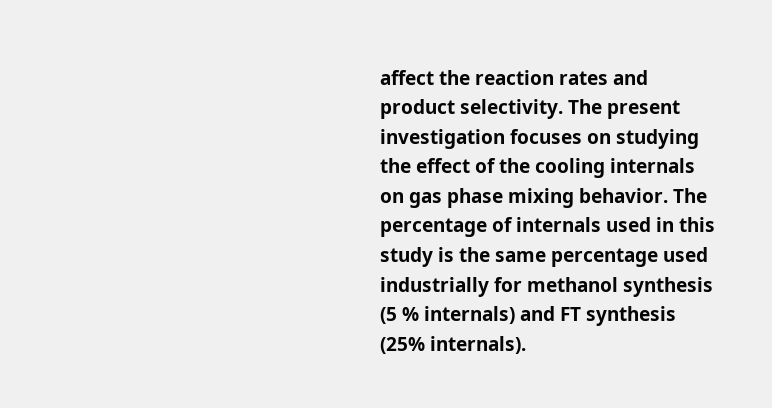affect the reaction rates and product selectivity. The present investigation focuses on studying the effect of the cooling internals on gas phase mixing behavior. The percentage of internals used in this study is the same percentage used industrially for methanol synthesis (5 % internals) and FT synthesis (25% internals).